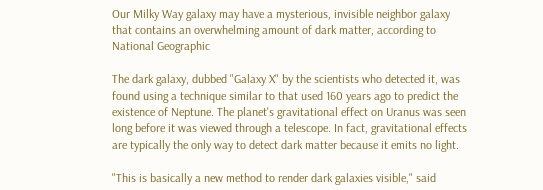Our Milky Way galaxy may have a mysterious, invisible neighbor galaxy that contains an overwhelming amount of dark matter, according to National Geographic

The dark galaxy, dubbed "Galaxy X" by the scientists who detected it, was found using a technique similar to that used 160 years ago to predict the existence of Neptune. The planet's gravitational effect on Uranus was seen long before it was viewed through a telescope. In fact, gravitational effects are typically the only way to detect dark matter because it emits no light.

"This is basically a new method to render dark galaxies visible," said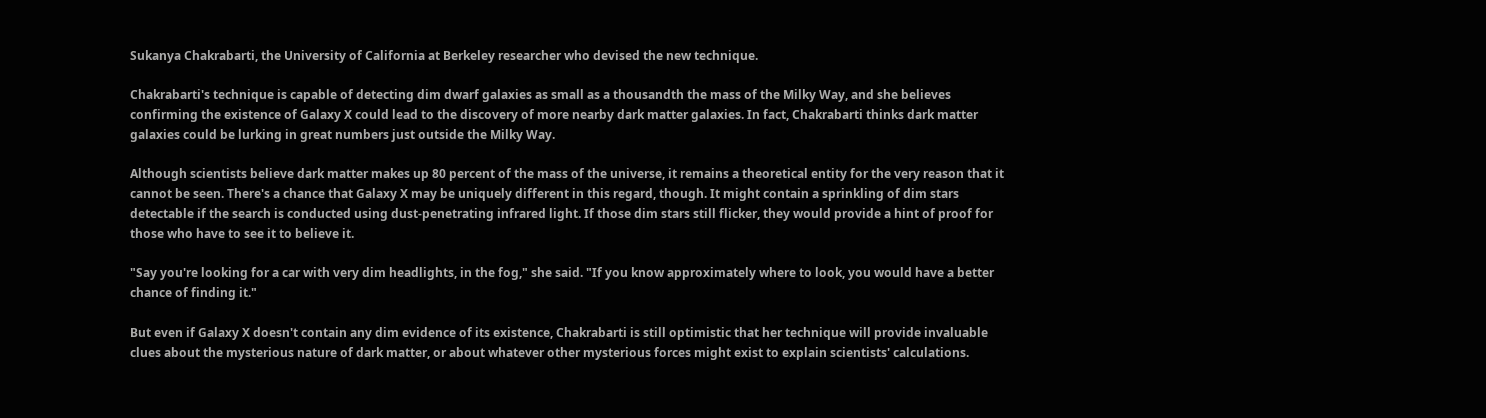Sukanya Chakrabarti, the University of California at Berkeley researcher who devised the new technique.

Chakrabarti's technique is capable of detecting dim dwarf galaxies as small as a thousandth the mass of the Milky Way, and she believes confirming the existence of Galaxy X could lead to the discovery of more nearby dark matter galaxies. In fact, Chakrabarti thinks dark matter galaxies could be lurking in great numbers just outside the Milky Way.

Although scientists believe dark matter makes up 80 percent of the mass of the universe, it remains a theoretical entity for the very reason that it cannot be seen. There's a chance that Galaxy X may be uniquely different in this regard, though. It might contain a sprinkling of dim stars detectable if the search is conducted using dust-penetrating infrared light. If those dim stars still flicker, they would provide a hint of proof for those who have to see it to believe it.

"Say you're looking for a car with very dim headlights, in the fog," she said. "If you know approximately where to look, you would have a better chance of finding it."

But even if Galaxy X doesn't contain any dim evidence of its existence, Chakrabarti is still optimistic that her technique will provide invaluable clues about the mysterious nature of dark matter, or about whatever other mysterious forces might exist to explain scientists' calculations.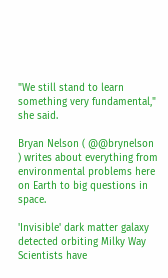"We still stand to learn something very fundamental," she said.

Bryan Nelson ( @@brynelson ) writes about everything from environmental problems here on Earth to big questions in space.

'Invisible' dark matter galaxy detected orbiting Milky Way
Scientists have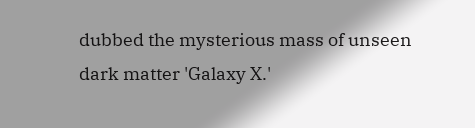dubbed the mysterious mass of unseen dark matter 'Galaxy X.'